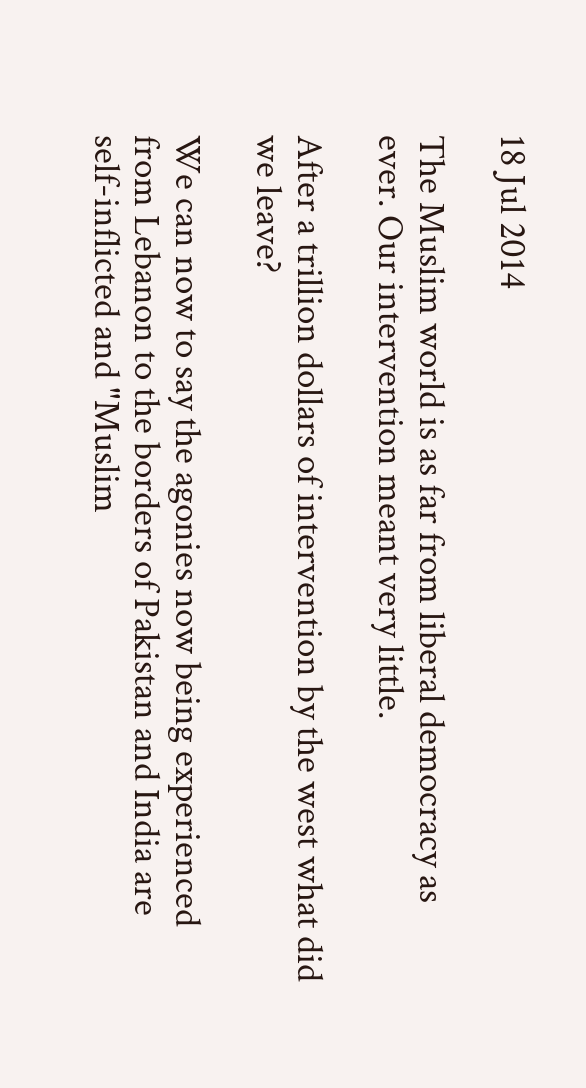18 Jul 2014

The Muslim world is as far from liberal democracy as ever. Our intervention meant very little.

After a trillion dollars of intervention by the west what did we leave?

We can now to say the agonies now being experienced from Lebanon to the borders of Pakistan and India are self-inflicted and "Muslim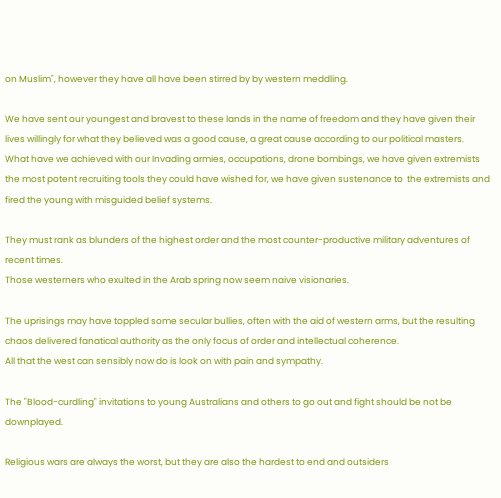on Muslim", however they have all have been stirred by by western meddling.

We have sent our youngest and bravest to these lands in the name of freedom and they have given their lives willingly for what they believed was a good cause, a great cause according to our political masters.
What have we achieved with our Invading armies, occupations, drone bombings, we have given extremists the most potent recruiting tools they could have wished for, we have given sustenance to  the extremists and fired the young with misguided belief systems.

They must rank as blunders of the highest order and the most counter-productive military adventures of recent times.
Those westerners who exulted in the Arab spring now seem naive visionaries.

The uprisings may have toppled some secular bullies, often with the aid of western arms, but the resulting chaos delivered fanatical authority as the only focus of order and intellectual coherence.
All that the west can sensibly now do is look on with pain and sympathy.

The "Blood-curdling" invitations to young Australians and others to go out and fight should be not be downplayed.

Religious wars are always the worst, but they are also the hardest to end and outsiders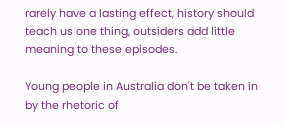rarely have a lasting effect, history should teach us one thing, outsiders add little meaning to these episodes.

Young people in Australia don't be taken in by the rhetoric of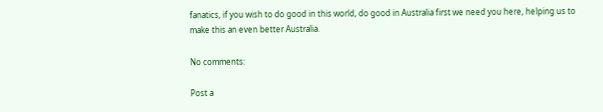fanatics, if you wish to do good in this world, do good in Australia first we need you here, helping us to make this an even better Australia.

No comments:

Post a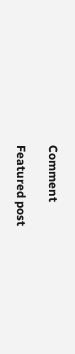Comment

Featured post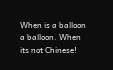When is a balloon a balloon. When its not Chinese!